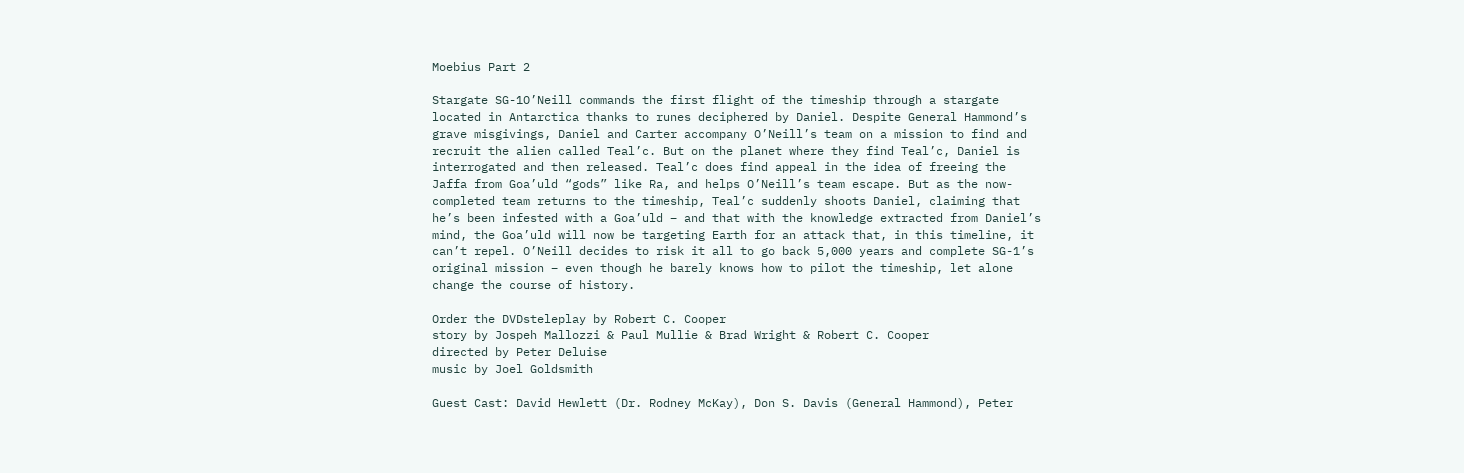Moebius Part 2

Stargate SG-1O’Neill commands the first flight of the timeship through a stargate located in Antarctica thanks to runes deciphered by Daniel. Despite General Hammond’s grave misgivings, Daniel and Carter accompany O’Neill’s team on a mission to find and recruit the alien called Teal’c. But on the planet where they find Teal’c, Daniel is interrogated and then released. Teal’c does find appeal in the idea of freeing the Jaffa from Goa’uld “gods” like Ra, and helps O’Neill’s team escape. But as the now-completed team returns to the timeship, Teal’c suddenly shoots Daniel, claiming that he’s been infested with a Goa’uld – and that with the knowledge extracted from Daniel’s mind, the Goa’uld will now be targeting Earth for an attack that, in this timeline, it can’t repel. O’Neill decides to risk it all to go back 5,000 years and complete SG-1’s original mission – even though he barely knows how to pilot the timeship, let alone change the course of history.

Order the DVDsteleplay by Robert C. Cooper
story by Jospeh Mallozzi & Paul Mullie & Brad Wright & Robert C. Cooper
directed by Peter Deluise
music by Joel Goldsmith

Guest Cast: David Hewlett (Dr. Rodney McKay), Don S. Davis (General Hammond), Peter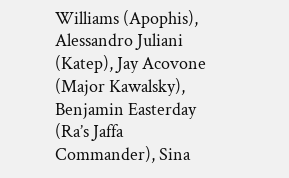Williams (Apophis), Alessandro Juliani (Katep), Jay Acovone (Major Kawalsky), Benjamin Easterday (Ra’s Jaffa Commander), Sina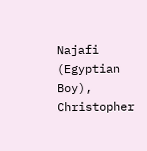Najafi (Egyptian Boy), Christopher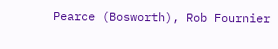Pearce (Bosworth), Rob Fournier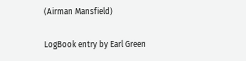(Airman Mansfield)

LogBook entry by Earl Green